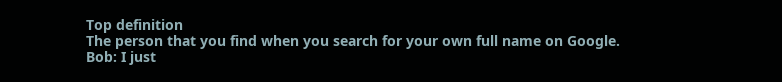Top definition
The person that you find when you search for your own full name on Google.
Bob: I just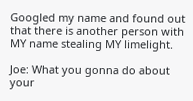Googled my name and found out that there is another person with MY name stealing MY limelight.

Joe: What you gonna do about your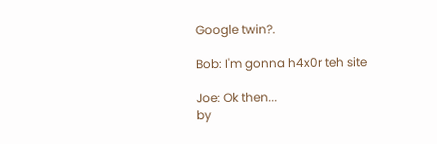Google twin?.

Bob: I'm gonna h4x0r teh site

Joe: Ok then...
by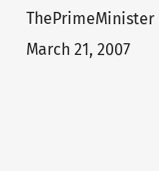ThePrimeMinister March 21, 2007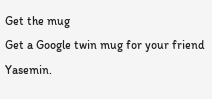Get the mug
Get a Google twin mug for your friend Yasemin.